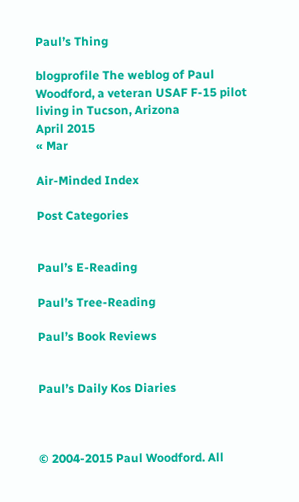Paul’s Thing

blogprofile The weblog of Paul Woodford, a veteran USAF F-15 pilot living in Tucson, Arizona
April 2015
« Mar

Air-Minded Index

Post Categories


Paul’s E-Reading

Paul’s Tree-Reading

Paul’s Book Reviews


Paul’s Daily Kos Diaries



© 2004-2015 Paul Woodford. All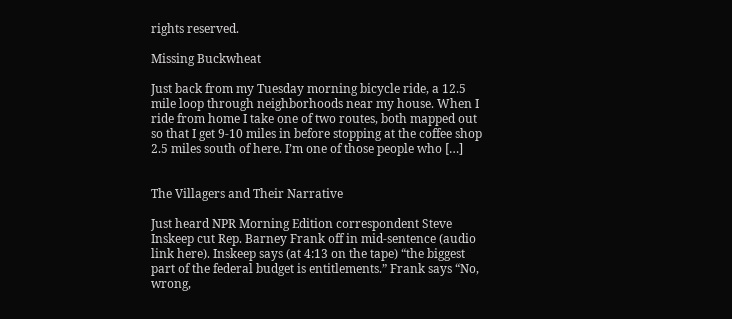rights reserved.

Missing Buckwheat

Just back from my Tuesday morning bicycle ride, a 12.5 mile loop through neighborhoods near my house. When I ride from home I take one of two routes, both mapped out so that I get 9-10 miles in before stopping at the coffee shop 2.5 miles south of here. I’m one of those people who […]


The Villagers and Their Narrative

Just heard NPR Morning Edition correspondent Steve Inskeep cut Rep. Barney Frank off in mid-sentence (audio link here). Inskeep says (at 4:13 on the tape) “the biggest part of the federal budget is entitlements.” Frank says “No, wrong,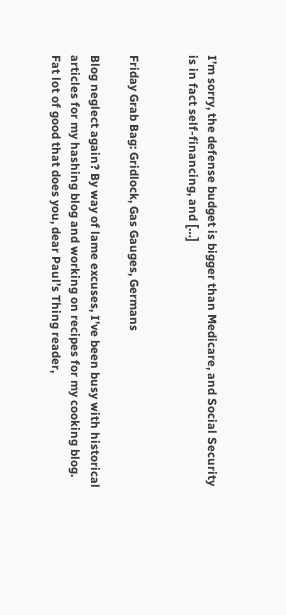I’m sorry, the defense budget is bigger than Medicare, and Social Security is in fact self-financing, and […]


Friday Grab Bag: Gridlock, Gas Gauges, Germans

Blog neglect again? By way of lame excuses, I’ve been busy with historical articles for my hashing blog and working on recipes for my cooking blog. Fat lot of good that does you, dear Paul’s Thing reader,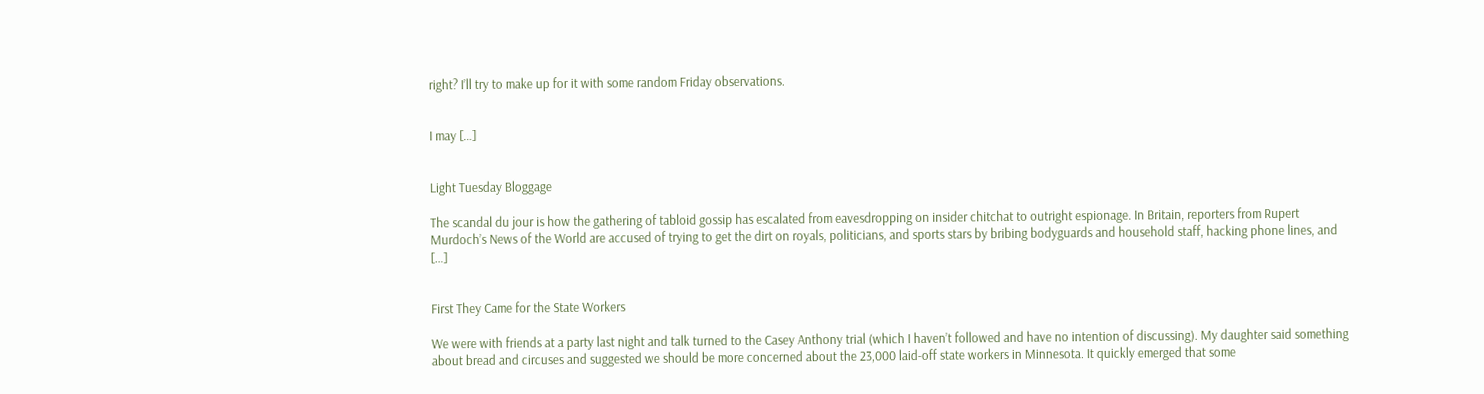right? I’ll try to make up for it with some random Friday observations.


I may […]


Light Tuesday Bloggage

The scandal du jour is how the gathering of tabloid gossip has escalated from eavesdropping on insider chitchat to outright espionage. In Britain, reporters from Rupert Murdoch’s News of the World are accused of trying to get the dirt on royals, politicians, and sports stars by bribing bodyguards and household staff, hacking phone lines, and […]


First They Came for the State Workers

We were with friends at a party last night and talk turned to the Casey Anthony trial (which I haven’t followed and have no intention of discussing). My daughter said something about bread and circuses and suggested we should be more concerned about the 23,000 laid-off state workers in Minnesota. It quickly emerged that some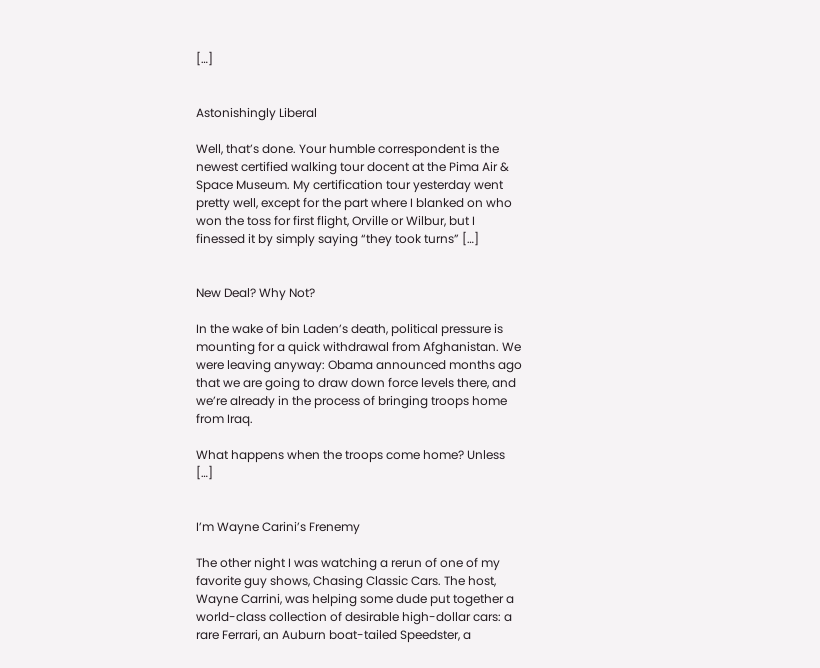[…]


Astonishingly Liberal

Well, that’s done. Your humble correspondent is the newest certified walking tour docent at the Pima Air & Space Museum. My certification tour yesterday went pretty well, except for the part where I blanked on who won the toss for first flight, Orville or Wilbur, but I finessed it by simply saying “they took turns” […]


New Deal? Why Not?

In the wake of bin Laden’s death, political pressure is mounting for a quick withdrawal from Afghanistan. We were leaving anyway: Obama announced months ago that we are going to draw down force levels there, and we’re already in the process of bringing troops home from Iraq.

What happens when the troops come home? Unless […]


I’m Wayne Carini’s Frenemy

The other night I was watching a rerun of one of my favorite guy shows, Chasing Classic Cars. The host, Wayne Carrini, was helping some dude put together a world-class collection of desirable high-dollar cars: a rare Ferrari, an Auburn boat-tailed Speedster, a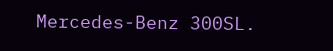Mercedes-Benz 300SL.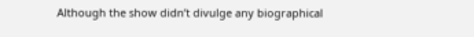Although the show didn’t divulge any biographical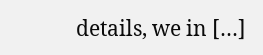details, we in […]